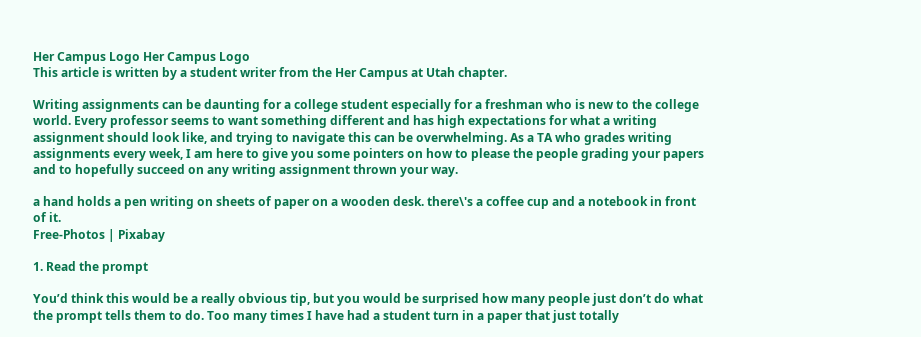Her Campus Logo Her Campus Logo
This article is written by a student writer from the Her Campus at Utah chapter.

Writing assignments can be daunting for a college student especially for a freshman who is new to the college world. Every professor seems to want something different and has high expectations for what a writing assignment should look like, and trying to navigate this can be overwhelming. As a TA who grades writing assignments every week, I am here to give you some pointers on how to please the people grading your papers and to hopefully succeed on any writing assignment thrown your way.

a hand holds a pen writing on sheets of paper on a wooden desk. there\'s a coffee cup and a notebook in front of it.
Free-Photos | Pixabay

1. Read the prompt

You’d think this would be a really obvious tip, but you would be surprised how many people just don’t do what the prompt tells them to do. Too many times I have had a student turn in a paper that just totally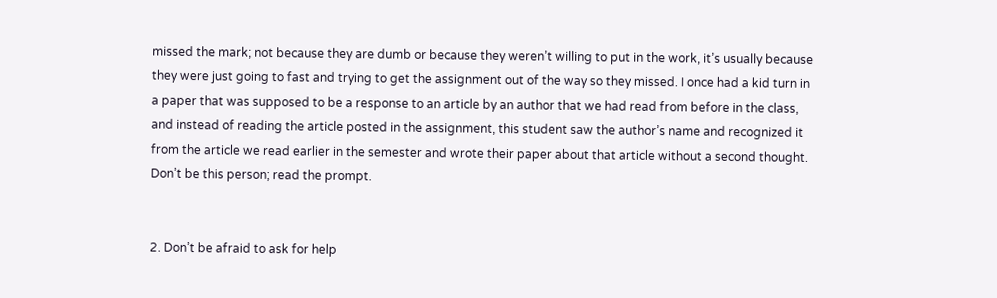missed the mark; not because they are dumb or because they weren’t willing to put in the work, it’s usually because they were just going to fast and trying to get the assignment out of the way so they missed. I once had a kid turn in a paper that was supposed to be a response to an article by an author that we had read from before in the class, and instead of reading the article posted in the assignment, this student saw the author’s name and recognized it from the article we read earlier in the semester and wrote their paper about that article without a second thought. Don’t be this person; read the prompt.


2. Don’t be afraid to ask for help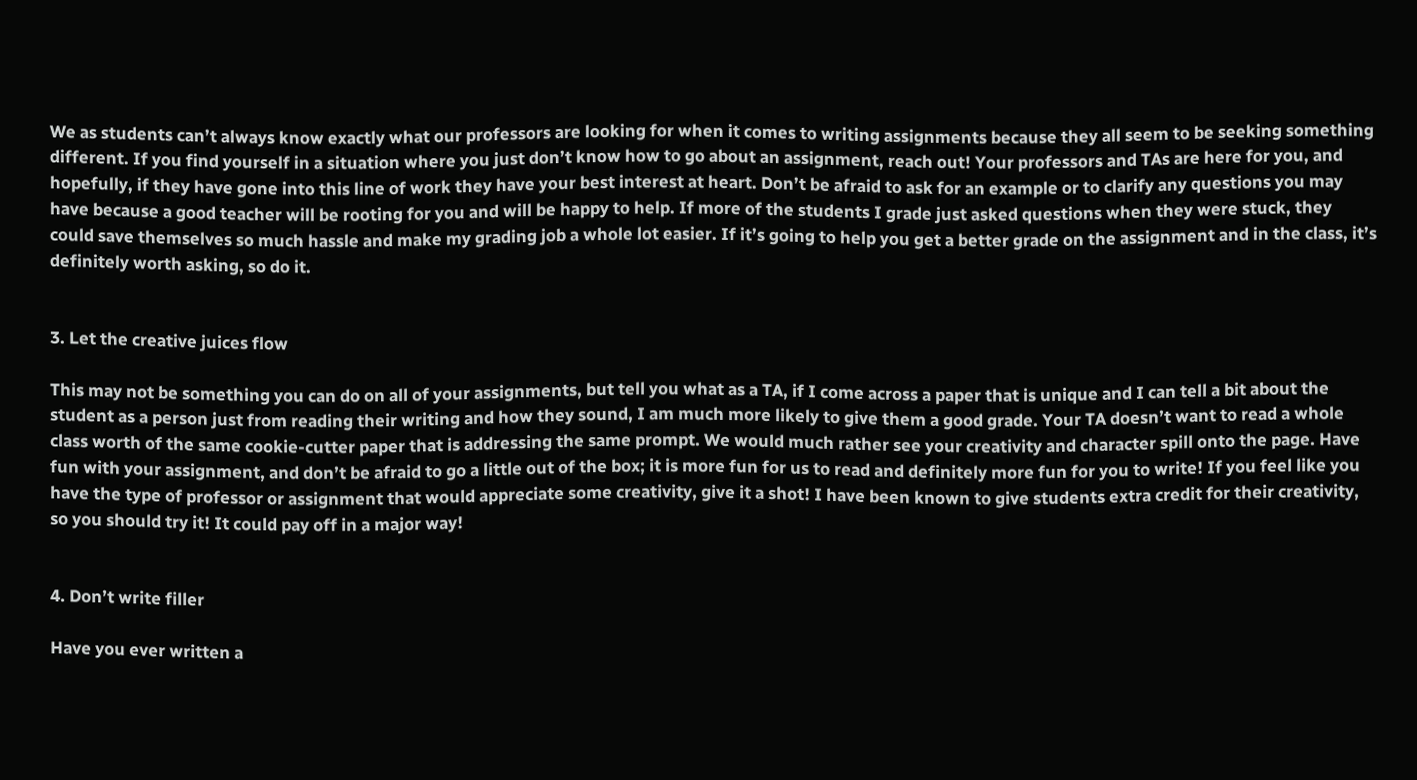We as students can’t always know exactly what our professors are looking for when it comes to writing assignments because they all seem to be seeking something different. If you find yourself in a situation where you just don’t know how to go about an assignment, reach out! Your professors and TAs are here for you, and hopefully, if they have gone into this line of work they have your best interest at heart. Don’t be afraid to ask for an example or to clarify any questions you may have because a good teacher will be rooting for you and will be happy to help. If more of the students I grade just asked questions when they were stuck, they could save themselves so much hassle and make my grading job a whole lot easier. If it’s going to help you get a better grade on the assignment and in the class, it’s definitely worth asking, so do it.


3. Let the creative juices flow

This may not be something you can do on all of your assignments, but tell you what as a TA, if I come across a paper that is unique and I can tell a bit about the student as a person just from reading their writing and how they sound, I am much more likely to give them a good grade. Your TA doesn’t want to read a whole class worth of the same cookie-cutter paper that is addressing the same prompt. We would much rather see your creativity and character spill onto the page. Have fun with your assignment, and don’t be afraid to go a little out of the box; it is more fun for us to read and definitely more fun for you to write! If you feel like you have the type of professor or assignment that would appreciate some creativity, give it a shot! I have been known to give students extra credit for their creativity, so you should try it! It could pay off in a major way!


4. Don’t write filler

Have you ever written a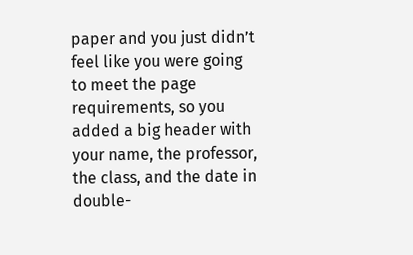paper and you just didn’t feel like you were going to meet the page requirements, so you added a big header with your name, the professor, the class, and the date in double-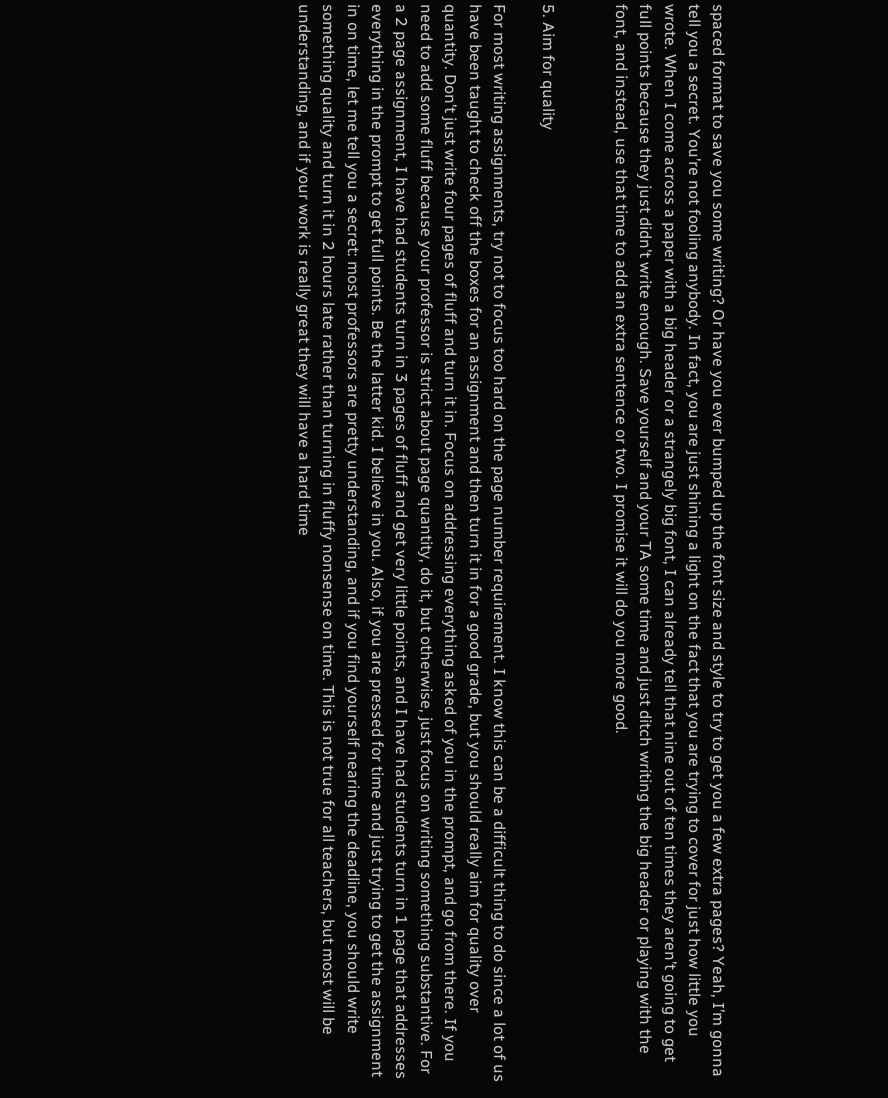spaced format to save you some writing? Or have you ever bumped up the font size and style to try to get you a few extra pages? Yeah, I’m gonna tell you a secret. You’re not fooling anybody. In fact, you are just shining a light on the fact that you are trying to cover for just how little you wrote. When I come across a paper with a big header or a strangely big font, I can already tell that nine out of ten times they aren’t going to get full points because they just didn’t write enough. Save yourself and your TA some time and just ditch writing the big header or playing with the font, and instead, use that time to add an extra sentence or two. I promise it will do you more good.


5. Aim for quality

For most writing assignments, try not to focus too hard on the page number requirement. I know this can be a difficult thing to do since a lot of us have been taught to check off the boxes for an assignment and then turn it in for a good grade, but you should really aim for quality over quantity. Don’t just write four pages of fluff and turn it in. Focus on addressing everything asked of you in the prompt, and go from there. If you need to add some fluff because your professor is strict about page quantity, do it, but otherwise, just focus on writing something substantive. For a 2 page assignment, I have had students turn in 3 pages of fluff and get very little points, and I have had students turn in 1 page that addresses everything in the prompt to get full points. Be the latter kid. I believe in you. Also, if you are pressed for time and just trying to get the assignment in on time, let me tell you a secret: most professors are pretty understanding, and if you find yourself nearing the deadline, you should write something quality and turn it in 2 hours late rather than turning in fluffy nonsense on time. This is not true for all teachers, but most will be understanding, and if your work is really great they will have a hard time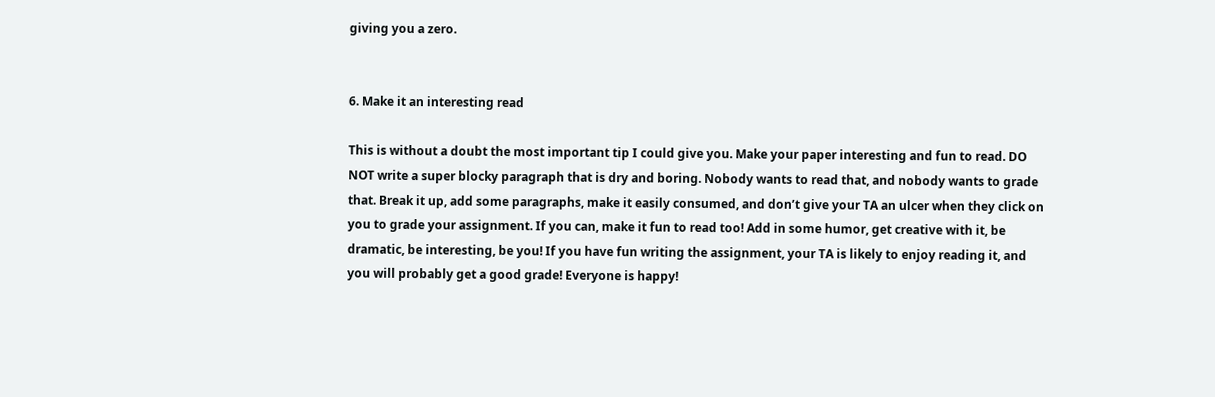giving you a zero.


6. Make it an interesting read

This is without a doubt the most important tip I could give you. Make your paper interesting and fun to read. DO NOT write a super blocky paragraph that is dry and boring. Nobody wants to read that, and nobody wants to grade that. Break it up, add some paragraphs, make it easily consumed, and don’t give your TA an ulcer when they click on you to grade your assignment. If you can, make it fun to read too! Add in some humor, get creative with it, be dramatic, be interesting, be you! If you have fun writing the assignment, your TA is likely to enjoy reading it, and you will probably get a good grade! Everyone is happy!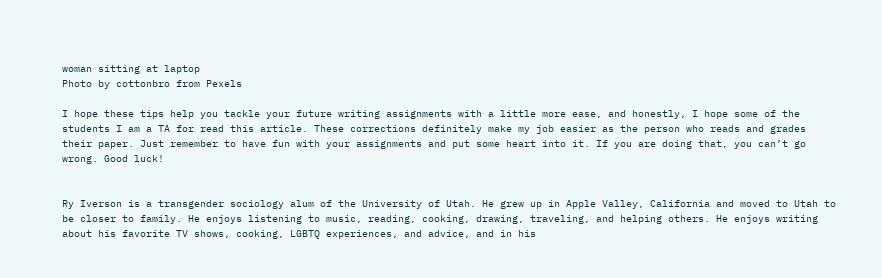woman sitting at laptop
Photo by cottonbro from Pexels

I hope these tips help you tackle your future writing assignments with a little more ease, and honestly, I hope some of the students I am a TA for read this article. These corrections definitely make my job easier as the person who reads and grades their paper. Just remember to have fun with your assignments and put some heart into it. If you are doing that, you can’t go wrong. Good luck!


Ry Iverson is a transgender sociology alum of the University of Utah. He grew up in Apple Valley, California and moved to Utah to be closer to family. He enjoys listening to music, reading, cooking, drawing, traveling, and helping others. He enjoys writing about his favorite TV shows, cooking, LGBTQ experiences, and advice, and in his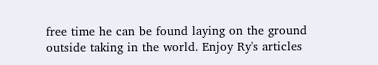free time he can be found laying on the ground outside taking in the world. Enjoy Ry's articles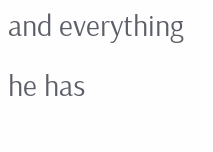and everything he has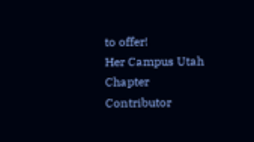to offer!
Her Campus Utah Chapter Contributor